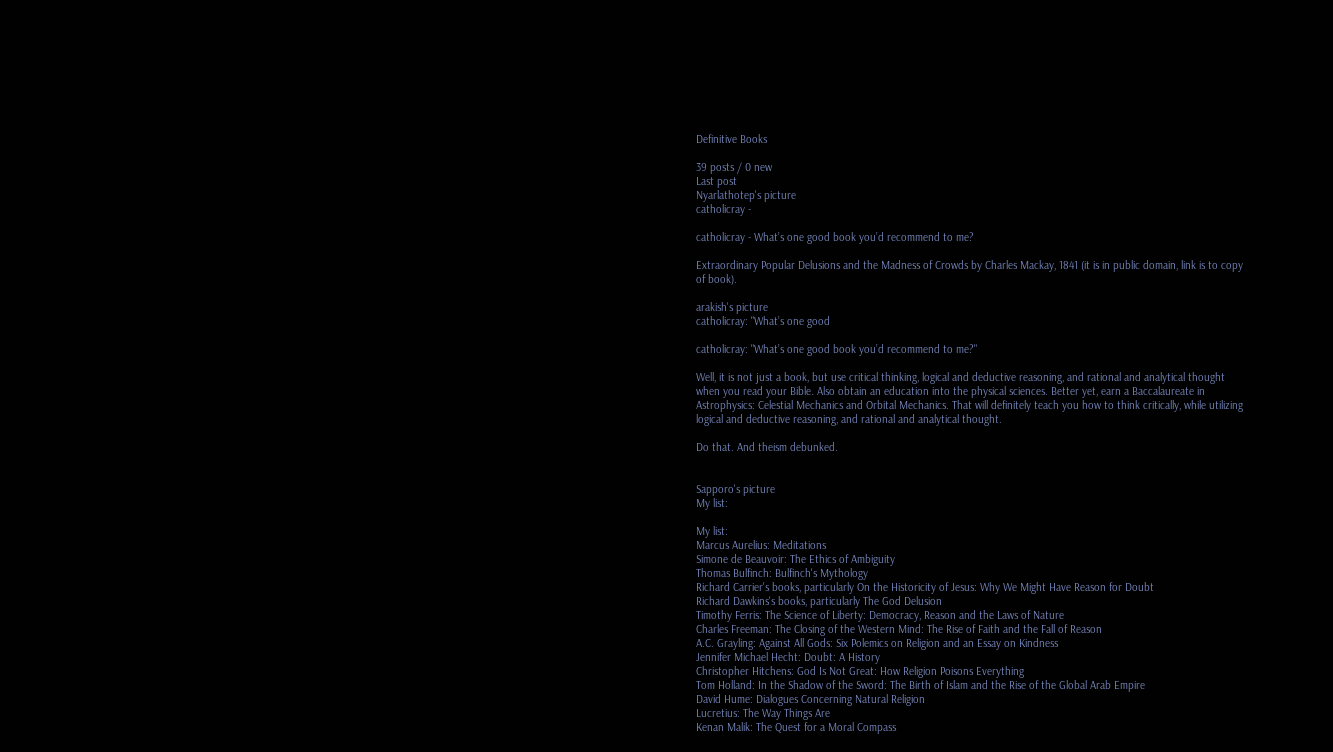Definitive Books

39 posts / 0 new
Last post
Nyarlathotep's picture
catholicray -

catholicray - What’s one good book you’d recommend to me?

Extraordinary Popular Delusions and the Madness of Crowds by Charles Mackay, 1841 (it is in public domain, link is to copy of book).

arakish's picture
catholicray: "What’s one good

catholicray: "What’s one good book you’d recommend to me?"

Well, it is not just a book, but use critical thinking, logical and deductive reasoning, and rational and analytical thought when you read your Bible. Also obtain an education into the physical sciences. Better yet, earn a Baccalaureate in Astrophysics: Celestial Mechanics and Orbital Mechanics. That will definitely teach you how to think critically, while utilizing logical and deductive reasoning, and rational and analytical thought.

Do that. And theism debunked.


Sapporo's picture
My list:

My list:
Marcus Aurelius: Meditations
Simone de Beauvoir: The Ethics of Ambiguity
Thomas Bulfinch: Bulfinch's Mythology
Richard Carrier's books, particularly On the Historicity of Jesus: Why We Might Have Reason for Doubt
Richard Dawkins's books, particularly The God Delusion
Timothy Ferris: The Science of Liberty: Democracy, Reason and the Laws of Nature
Charles Freeman: The Closing of the Western Mind: The Rise of Faith and the Fall of Reason
A.C. Grayling: Against All Gods: Six Polemics on Religion and an Essay on Kindness
Jennifer Michael Hecht: Doubt: A History
Christopher Hitchens: God Is Not Great: How Religion Poisons Everything
Tom Holland: In the Shadow of the Sword: The Birth of Islam and the Rise of the Global Arab Empire
David Hume: Dialogues Concerning Natural Religion
Lucretius: The Way Things Are
Kenan Malik: The Quest for a Moral Compass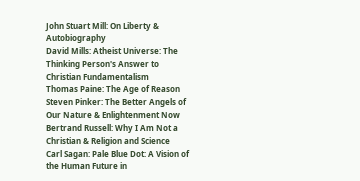John Stuart Mill: On Liberty & Autobiography
David Mills: Atheist Universe: The Thinking Person's Answer to Christian Fundamentalism
Thomas Paine: The Age of Reason
Steven Pinker: The Better Angels of Our Nature & Enlightenment Now
Bertrand Russell: Why I Am Not a Christian & Religion and Science
Carl Sagan: Pale Blue Dot: A Vision of the Human Future in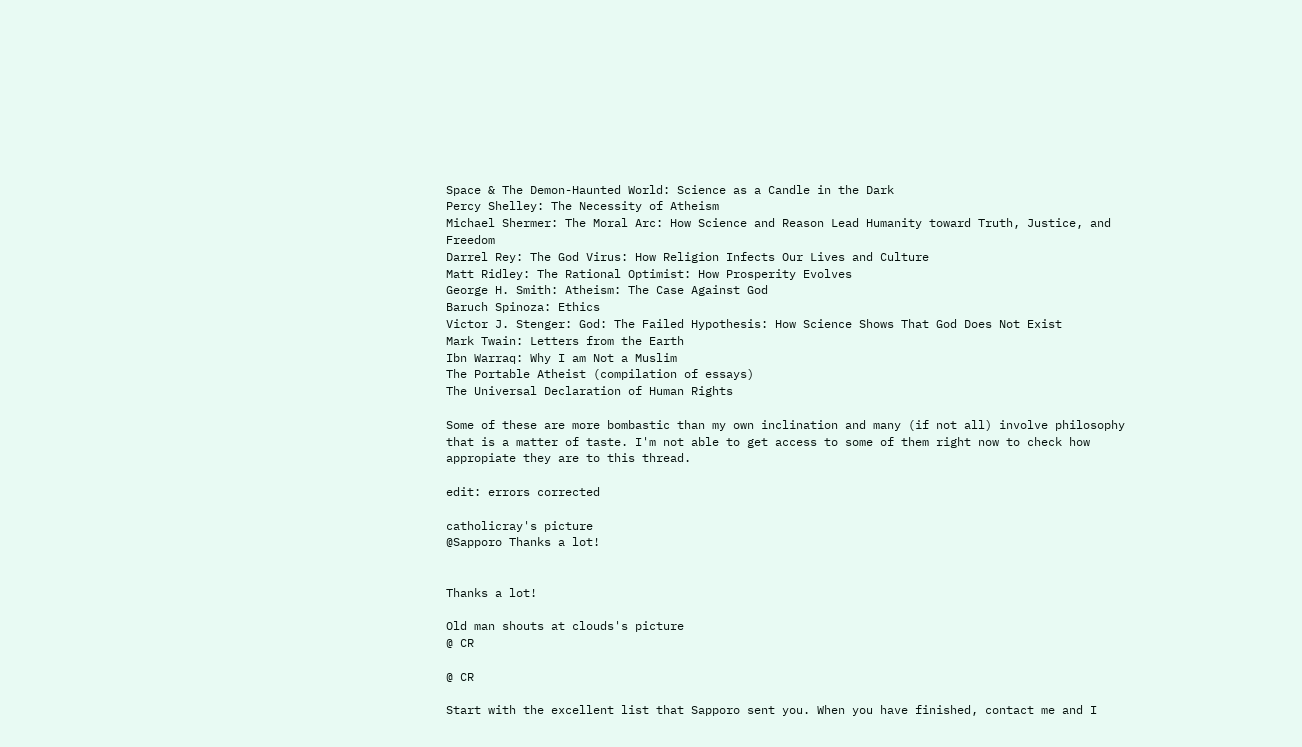Space & The Demon-Haunted World: Science as a Candle in the Dark
Percy Shelley: The Necessity of Atheism
Michael Shermer: The Moral Arc: How Science and Reason Lead Humanity toward Truth, Justice, and Freedom
Darrel Rey: The God Virus: How Religion Infects Our Lives and Culture
Matt Ridley: The Rational Optimist: How Prosperity Evolves
George H. Smith: Atheism: The Case Against God
Baruch Spinoza: Ethics
Victor J. Stenger: God: The Failed Hypothesis: How Science Shows That God Does Not Exist
Mark Twain: Letters from the Earth
Ibn Warraq: Why I am Not a Muslim
The Portable Atheist (compilation of essays)
The Universal Declaration of Human Rights

Some of these are more bombastic than my own inclination and many (if not all) involve philosophy that is a matter of taste. I'm not able to get access to some of them right now to check how appropiate they are to this thread.

edit: errors corrected

catholicray's picture
@Sapporo Thanks a lot!


Thanks a lot!

Old man shouts at clouds's picture
@ CR

@ CR

Start with the excellent list that Sapporo sent you. When you have finished, contact me and I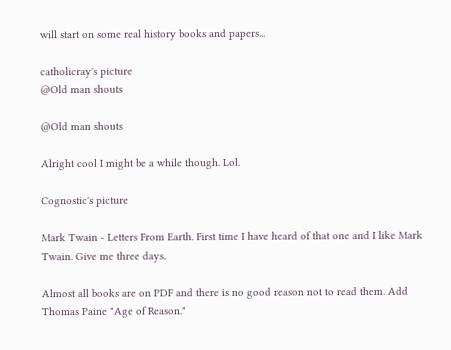will start on some real history books and papers...

catholicray's picture
@Old man shouts

@Old man shouts

Alright cool I might be a while though. Lol.

Cognostic's picture

Mark Twain - Letters From Earth. First time I have heard of that one and I like Mark Twain. Give me three days.

Almost all books are on PDF and there is no good reason not to read them. Add Thomas Paine "Age of Reason."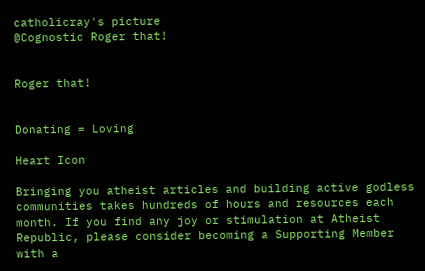catholicray's picture
@Cognostic Roger that!


Roger that!


Donating = Loving

Heart Icon

Bringing you atheist articles and building active godless communities takes hundreds of hours and resources each month. If you find any joy or stimulation at Atheist Republic, please consider becoming a Supporting Member with a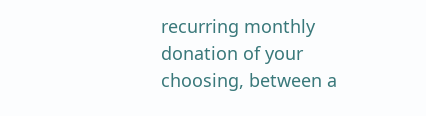recurring monthly donation of your choosing, between a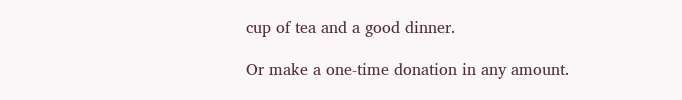cup of tea and a good dinner.

Or make a one-time donation in any amount.